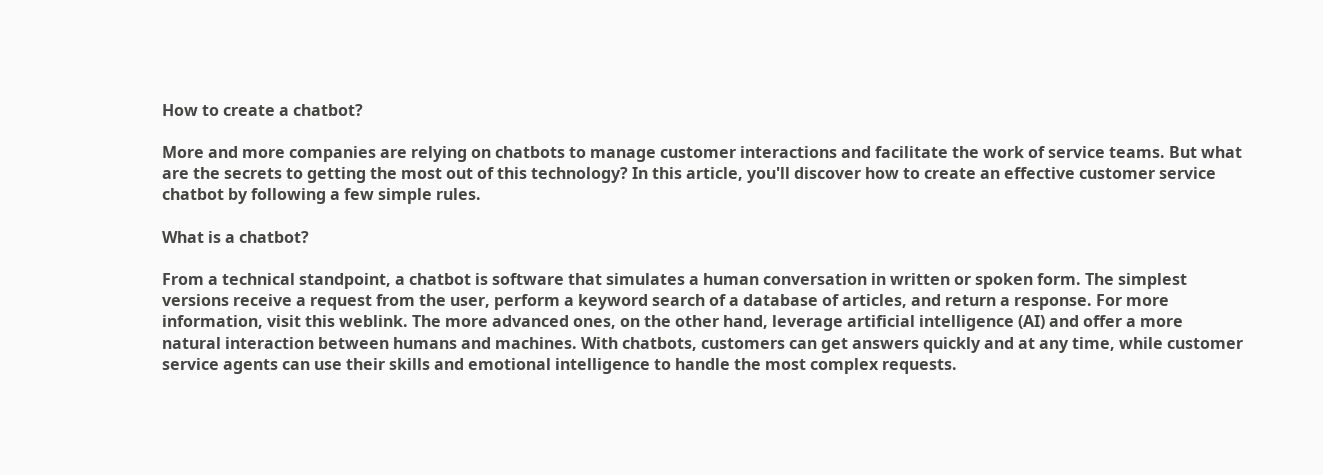How to create a chatbot?

More and more companies are relying on chatbots to manage customer interactions and facilitate the work of service teams. But what are the secrets to getting the most out of this technology? In this article, you'll discover how to create an effective customer service chatbot by following a few simple rules.

What is a chatbot?

From a technical standpoint, a chatbot is software that simulates a human conversation in written or spoken form. The simplest versions receive a request from the user, perform a keyword search of a database of articles, and return a response. For more information, visit this weblink. The more advanced ones, on the other hand, leverage artificial intelligence (AI) and offer a more natural interaction between humans and machines. With chatbots, customers can get answers quickly and at any time, while customer service agents can use their skills and emotional intelligence to handle the most complex requests.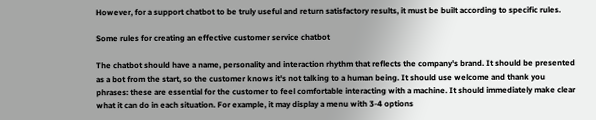However, for a support chatbot to be truly useful and return satisfactory results, it must be built according to specific rules.

Some rules for creating an effective customer service chatbot

The chatbot should have a name, personality and interaction rhythm that reflects the company's brand. It should be presented as a bot from the start, so the customer knows it's not talking to a human being. It should use welcome and thank you phrases: these are essential for the customer to feel comfortable interacting with a machine. It should immediately make clear what it can do in each situation. For example, it may display a menu with 3-4 options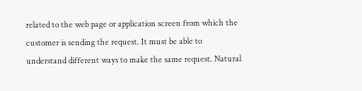related to the web page or application screen from which the customer is sending the request. It must be able to understand different ways to make the same request. Natural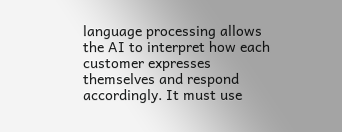language processing allows the AI to interpret how each customer expresses themselves and respond accordingly. It must use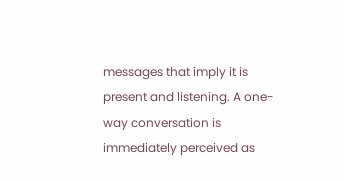messages that imply it is present and listening. A one-way conversation is immediately perceived as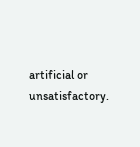artificial or unsatisfactory.